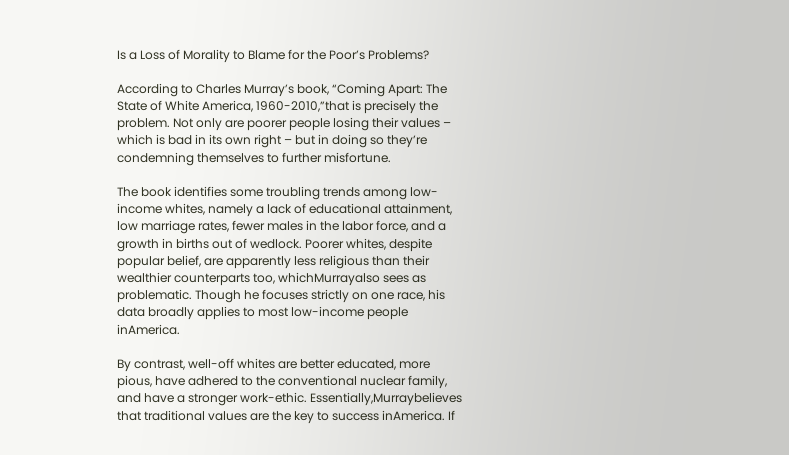Is a Loss of Morality to Blame for the Poor’s Problems?

According to Charles Murray’s book, “Coming Apart: The State of White America, 1960-2010,”that is precisely the problem. Not only are poorer people losing their values – which is bad in its own right – but in doing so they’re condemning themselves to further misfortune.

The book identifies some troubling trends among low-income whites, namely a lack of educational attainment, low marriage rates, fewer males in the labor force, and a growth in births out of wedlock. Poorer whites, despite popular belief, are apparently less religious than their wealthier counterparts too, whichMurrayalso sees as problematic. Though he focuses strictly on one race, his data broadly applies to most low-income people inAmerica.

By contrast, well-off whites are better educated, more pious, have adhered to the conventional nuclear family, and have a stronger work-ethic. Essentially,Murraybelieves that traditional values are the key to success inAmerica. If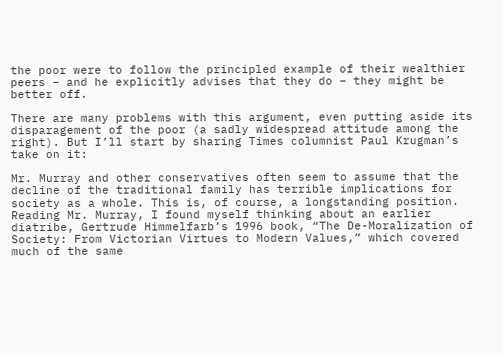the poor were to follow the principled example of their wealthier peers – and he explicitly advises that they do – they might be better off.

There are many problems with this argument, even putting aside its disparagement of the poor (a sadly widespread attitude among the right). But I’ll start by sharing Times columnist Paul Krugman’s take on it:

Mr. Murray and other conservatives often seem to assume that the decline of the traditional family has terrible implications for society as a whole. This is, of course, a longstanding position. Reading Mr. Murray, I found myself thinking about an earlier diatribe, Gertrude Himmelfarb’s 1996 book, “The De-Moralization of Society: From Victorian Virtues to Modern Values,” which covered much of the same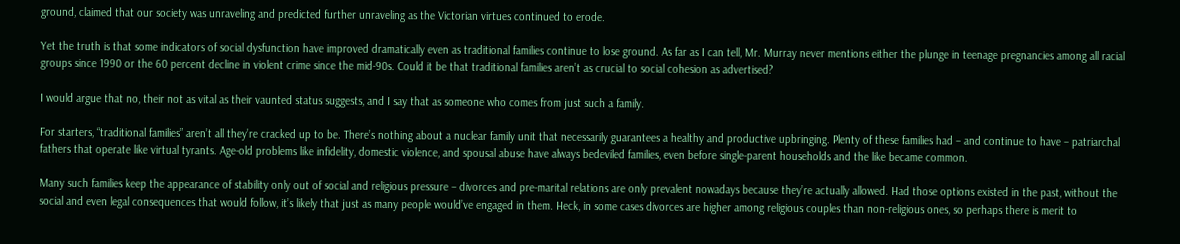ground, claimed that our society was unraveling and predicted further unraveling as the Victorian virtues continued to erode.

Yet the truth is that some indicators of social dysfunction have improved dramatically even as traditional families continue to lose ground. As far as I can tell, Mr. Murray never mentions either the plunge in teenage pregnancies among all racial groups since 1990 or the 60 percent decline in violent crime since the mid-90s. Could it be that traditional families aren’t as crucial to social cohesion as advertised?

I would argue that no, their not as vital as their vaunted status suggests, and I say that as someone who comes from just such a family.

For starters, “traditional families” aren’t all they’re cracked up to be. There’s nothing about a nuclear family unit that necessarily guarantees a healthy and productive upbringing. Plenty of these families had – and continue to have – patriarchal fathers that operate like virtual tyrants. Age-old problems like infidelity, domestic violence, and spousal abuse have always bedeviled families, even before single-parent households and the like became common.

Many such families keep the appearance of stability only out of social and religious pressure – divorces and pre-marital relations are only prevalent nowadays because they’re actually allowed. Had those options existed in the past, without the social and even legal consequences that would follow, it’s likely that just as many people would’ve engaged in them. Heck, in some cases divorces are higher among religious couples than non-religious ones, so perhaps there is merit to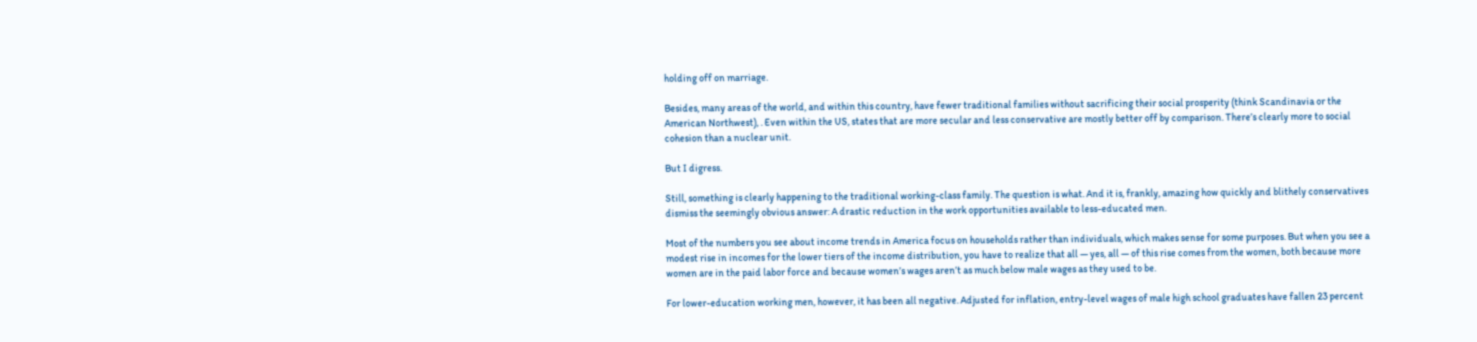holding off on marriage.

Besides, many areas of the world, and within this country, have fewer traditional families without sacrificing their social prosperity (think Scandinavia or the American Northwest), . Even within the US, states that are more secular and less conservative are mostly better off by comparison. There’s clearly more to social cohesion than a nuclear unit.

But I digress.

Still, something is clearly happening to the traditional working-class family. The question is what. And it is, frankly, amazing how quickly and blithely conservatives dismiss the seemingly obvious answer: A drastic reduction in the work opportunities available to less-educated men.

Most of the numbers you see about income trends in America focus on households rather than individuals, which makes sense for some purposes. But when you see a modest rise in incomes for the lower tiers of the income distribution, you have to realize that all — yes, all — of this rise comes from the women, both because more women are in the paid labor force and because women’s wages aren’t as much below male wages as they used to be.

For lower-education working men, however, it has been all negative. Adjusted for inflation, entry-level wages of male high school graduates have fallen 23 percent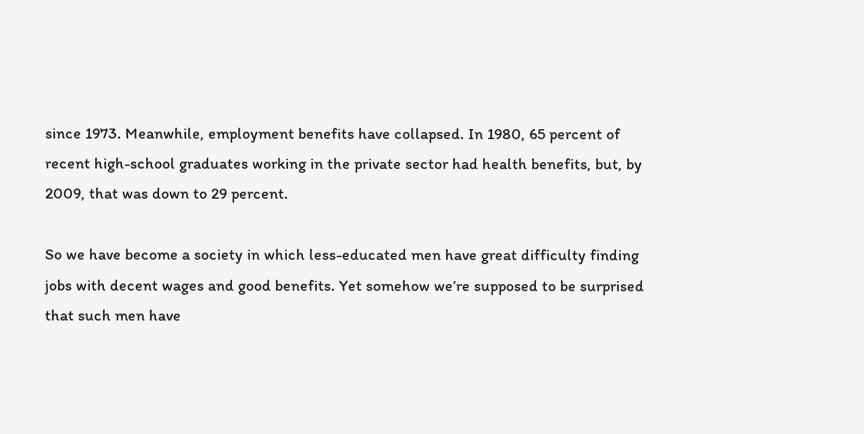since 1973. Meanwhile, employment benefits have collapsed. In 1980, 65 percent of recent high-school graduates working in the private sector had health benefits, but, by 2009, that was down to 29 percent.

So we have become a society in which less-educated men have great difficulty finding jobs with decent wages and good benefits. Yet somehow we’re supposed to be surprised that such men have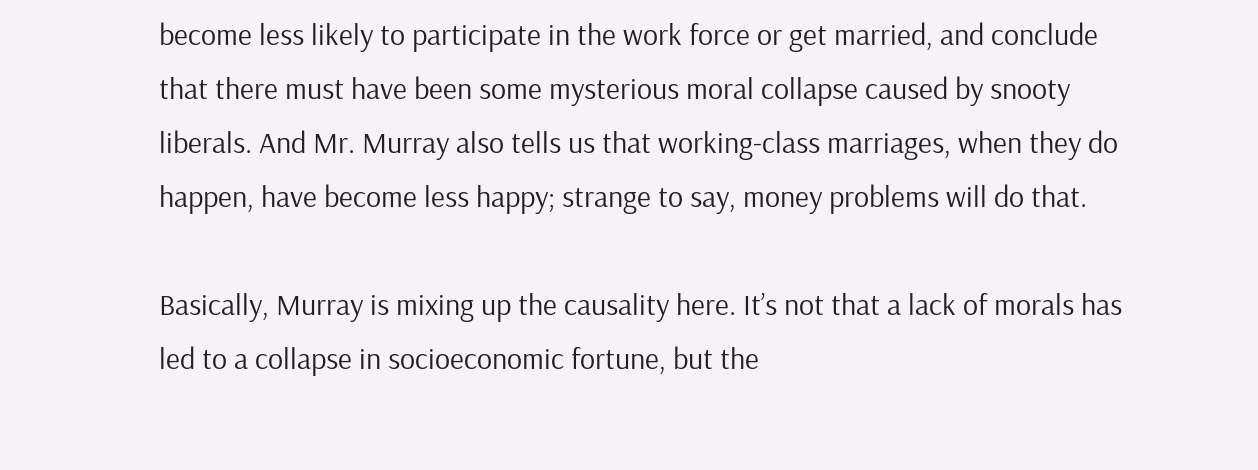become less likely to participate in the work force or get married, and conclude that there must have been some mysterious moral collapse caused by snooty liberals. And Mr. Murray also tells us that working-class marriages, when they do happen, have become less happy; strange to say, money problems will do that.

Basically, Murray is mixing up the causality here. It’s not that a lack of morals has led to a collapse in socioeconomic fortune, but the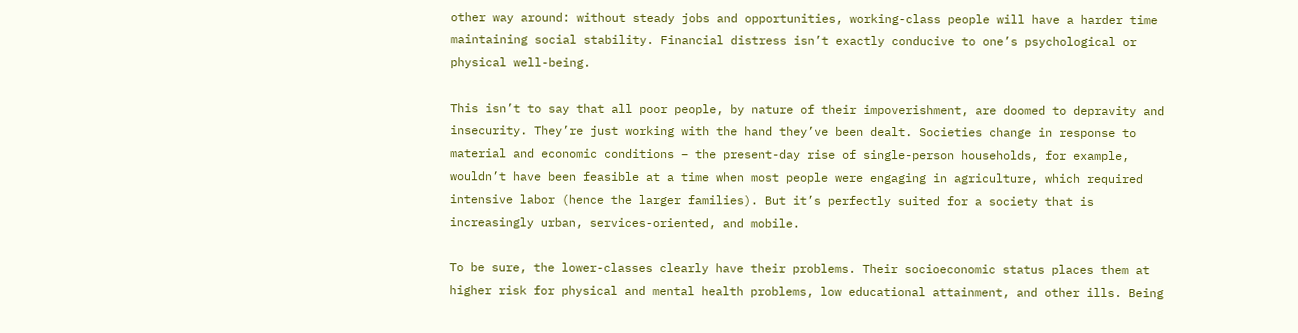other way around: without steady jobs and opportunities, working-class people will have a harder time maintaining social stability. Financial distress isn’t exactly conducive to one’s psychological or physical well-being.

This isn’t to say that all poor people, by nature of their impoverishment, are doomed to depravity and insecurity. They’re just working with the hand they’ve been dealt. Societies change in response to material and economic conditions – the present-day rise of single-person households, for example, wouldn’t have been feasible at a time when most people were engaging in agriculture, which required intensive labor (hence the larger families). But it’s perfectly suited for a society that is increasingly urban, services-oriented, and mobile.

To be sure, the lower-classes clearly have their problems. Their socioeconomic status places them at higher risk for physical and mental health problems, low educational attainment, and other ills. Being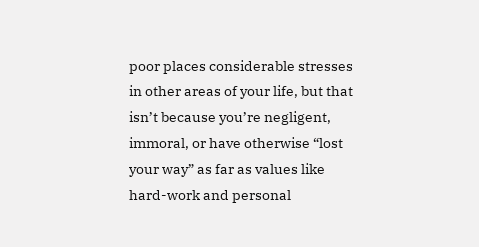poor places considerable stresses in other areas of your life, but that isn’t because you’re negligent, immoral, or have otherwise “lost your way” as far as values like hard-work and personal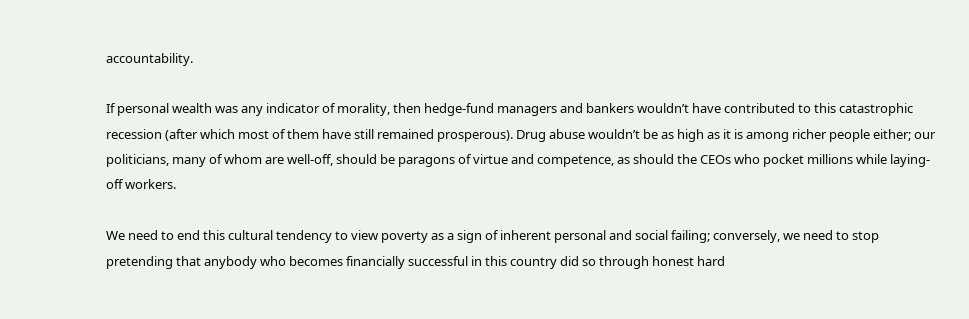accountability.

If personal wealth was any indicator of morality, then hedge-fund managers and bankers wouldn’t have contributed to this catastrophic recession (after which most of them have still remained prosperous). Drug abuse wouldn’t be as high as it is among richer people either; our politicians, many of whom are well-off, should be paragons of virtue and competence, as should the CEOs who pocket millions while laying-off workers.

We need to end this cultural tendency to view poverty as a sign of inherent personal and social failing; conversely, we need to stop pretending that anybody who becomes financially successful in this country did so through honest hard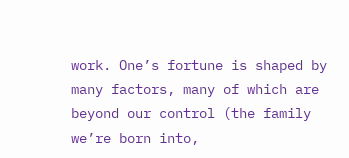work. One’s fortune is shaped by many factors, many of which are beyond our control (the family we’re born into,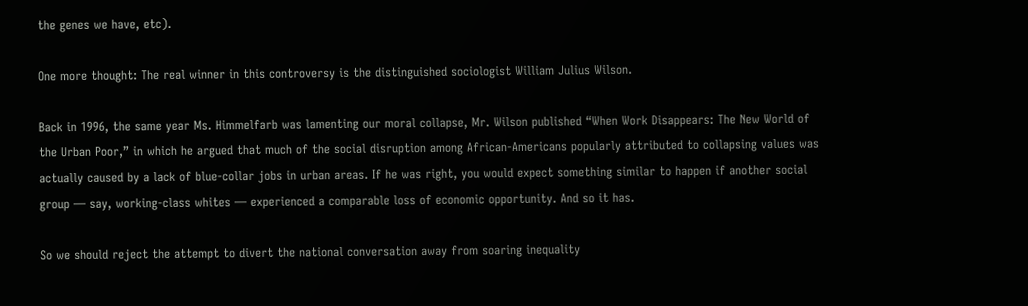the genes we have, etc).

One more thought: The real winner in this controversy is the distinguished sociologist William Julius Wilson.

Back in 1996, the same year Ms. Himmelfarb was lamenting our moral collapse, Mr. Wilson published “When Work Disappears: The New World of the Urban Poor,” in which he argued that much of the social disruption among African-Americans popularly attributed to collapsing values was actually caused by a lack of blue-collar jobs in urban areas. If he was right, you would expect something similar to happen if another social group — say, working-class whites — experienced a comparable loss of economic opportunity. And so it has.

So we should reject the attempt to divert the national conversation away from soaring inequality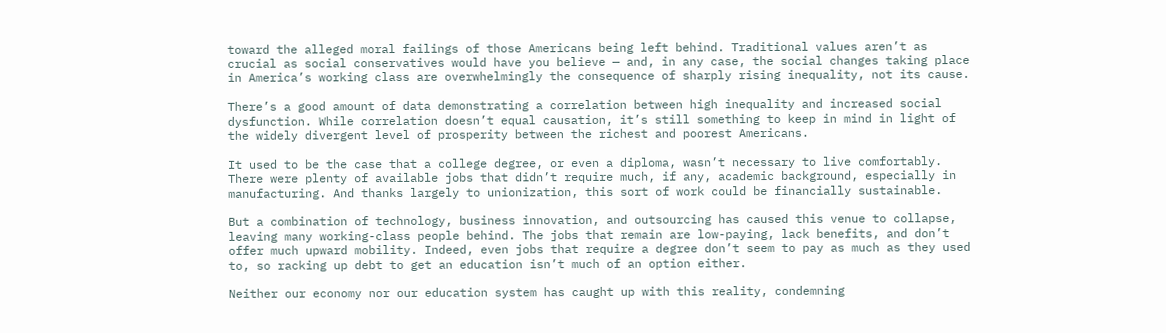toward the alleged moral failings of those Americans being left behind. Traditional values aren’t as crucial as social conservatives would have you believe — and, in any case, the social changes taking place in America’s working class are overwhelmingly the consequence of sharply rising inequality, not its cause.

There’s a good amount of data demonstrating a correlation between high inequality and increased social dysfunction. While correlation doesn’t equal causation, it’s still something to keep in mind in light of the widely divergent level of prosperity between the richest and poorest Americans.

It used to be the case that a college degree, or even a diploma, wasn’t necessary to live comfortably. There were plenty of available jobs that didn’t require much, if any, academic background, especially in manufacturing. And thanks largely to unionization, this sort of work could be financially sustainable.

But a combination of technology, business innovation, and outsourcing has caused this venue to collapse, leaving many working-class people behind. The jobs that remain are low-paying, lack benefits, and don’t offer much upward mobility. Indeed, even jobs that require a degree don’t seem to pay as much as they used to, so racking up debt to get an education isn’t much of an option either.

Neither our economy nor our education system has caught up with this reality, condemning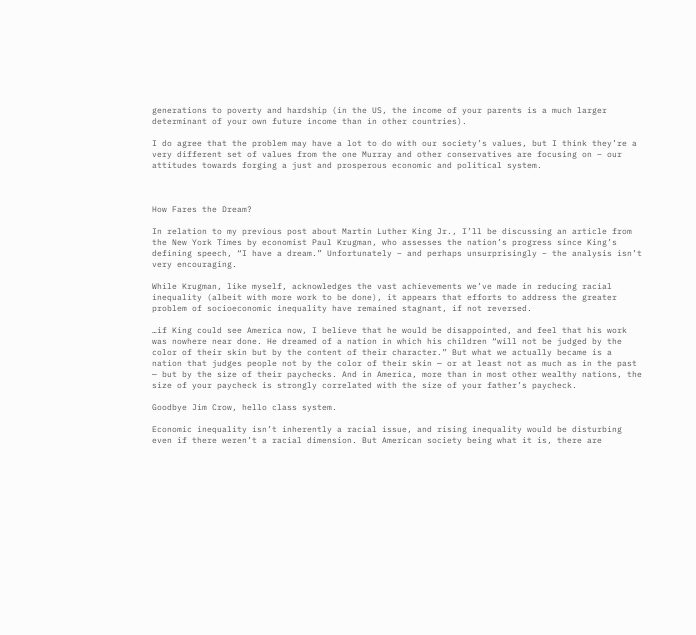generations to poverty and hardship (in the US, the income of your parents is a much larger determinant of your own future income than in other countries).

I do agree that the problem may have a lot to do with our society’s values, but I think they’re a very different set of values from the one Murray and other conservatives are focusing on – our attitudes towards forging a just and prosperous economic and political system.



How Fares the Dream?

In relation to my previous post about Martin Luther King Jr., I’ll be discussing an article from the New York Times by economist Paul Krugman, who assesses the nation’s progress since King’s defining speech, “I have a dream.” Unfortunately – and perhaps unsurprisingly – the analysis isn’t very encouraging.

While Krugman, like myself, acknowledges the vast achievements we’ve made in reducing racial inequality (albeit with more work to be done), it appears that efforts to address the greater problem of socioeconomic inequality have remained stagnant, if not reversed.

…if King could see America now, I believe that he would be disappointed, and feel that his work was nowhere near done. He dreamed of a nation in which his children “will not be judged by the color of their skin but by the content of their character.” But what we actually became is a nation that judges people not by the color of their skin — or at least not as much as in the past — but by the size of their paychecks. And in America, more than in most other wealthy nations, the size of your paycheck is strongly correlated with the size of your father’s paycheck.

Goodbye Jim Crow, hello class system.

Economic inequality isn’t inherently a racial issue, and rising inequality would be disturbing even if there weren’t a racial dimension. But American society being what it is, there are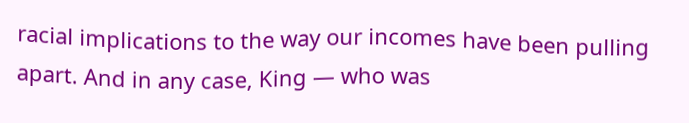racial implications to the way our incomes have been pulling apart. And in any case, King — who was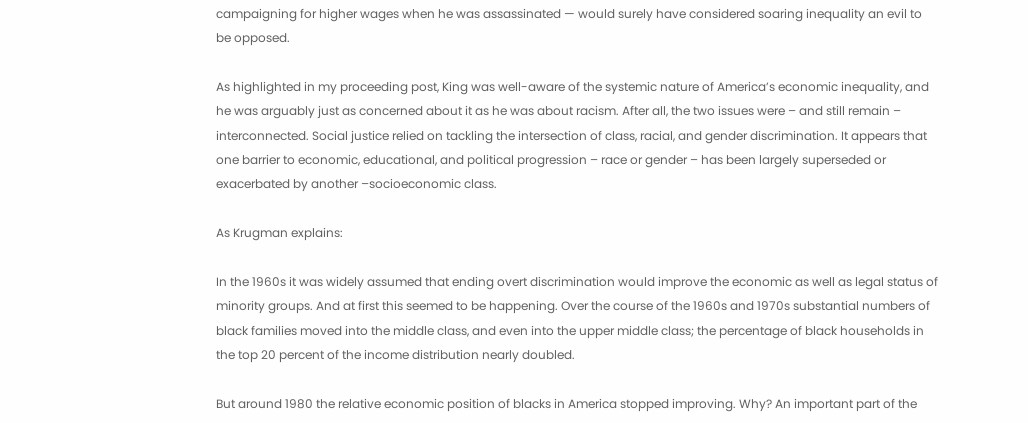campaigning for higher wages when he was assassinated — would surely have considered soaring inequality an evil to be opposed.

As highlighted in my proceeding post, King was well-aware of the systemic nature of America’s economic inequality, and he was arguably just as concerned about it as he was about racism. After all, the two issues were – and still remain – interconnected. Social justice relied on tackling the intersection of class, racial, and gender discrimination. It appears that one barrier to economic, educational, and political progression – race or gender – has been largely superseded or exacerbated by another –socioeconomic class.

As Krugman explains:

In the 1960s it was widely assumed that ending overt discrimination would improve the economic as well as legal status of minority groups. And at first this seemed to be happening. Over the course of the 1960s and 1970s substantial numbers of black families moved into the middle class, and even into the upper middle class; the percentage of black households in the top 20 percent of the income distribution nearly doubled.

But around 1980 the relative economic position of blacks in America stopped improving. Why? An important part of the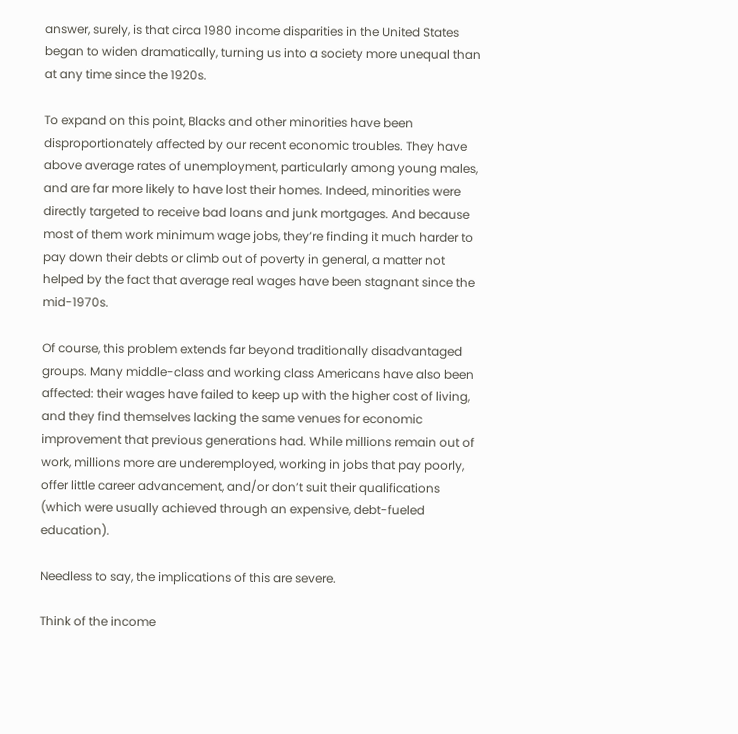answer, surely, is that circa 1980 income disparities in the United States began to widen dramatically, turning us into a society more unequal than at any time since the 1920s.

To expand on this point, Blacks and other minorities have been disproportionately affected by our recent economic troubles. They have above average rates of unemployment, particularly among young males, and are far more likely to have lost their homes. Indeed, minorities were directly targeted to receive bad loans and junk mortgages. And because most of them work minimum wage jobs, they’re finding it much harder to pay down their debts or climb out of poverty in general, a matter not helped by the fact that average real wages have been stagnant since the mid-1970s.

Of course, this problem extends far beyond traditionally disadvantaged groups. Many middle-class and working class Americans have also been affected: their wages have failed to keep up with the higher cost of living, and they find themselves lacking the same venues for economic improvement that previous generations had. While millions remain out of work, millions more are underemployed, working in jobs that pay poorly, offer little career advancement, and/or don’t suit their qualifications (which were usually achieved through an expensive, debt-fueled education).

Needless to say, the implications of this are severe.

Think of the income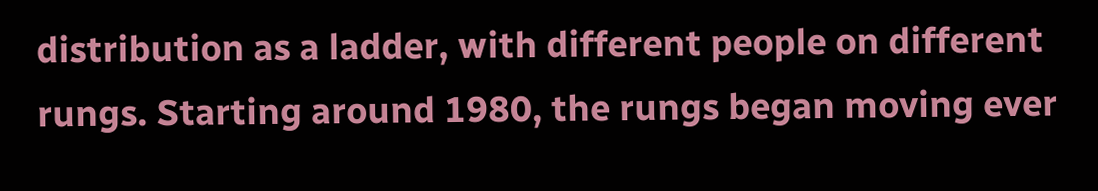distribution as a ladder, with different people on different rungs. Starting around 1980, the rungs began moving ever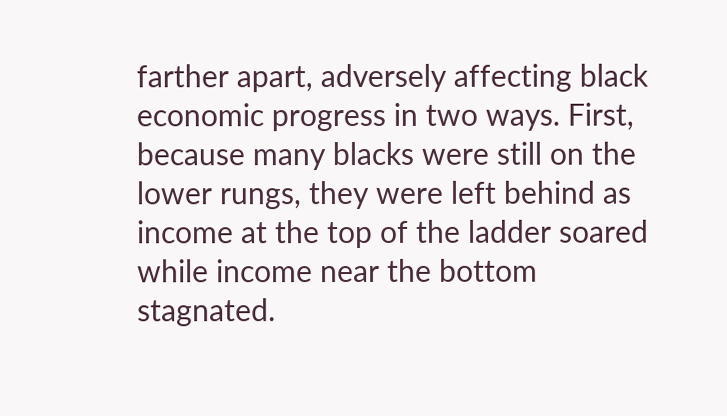farther apart, adversely affecting black economic progress in two ways. First, because many blacks were still on the lower rungs, they were left behind as income at the top of the ladder soared while income near the bottom stagnated.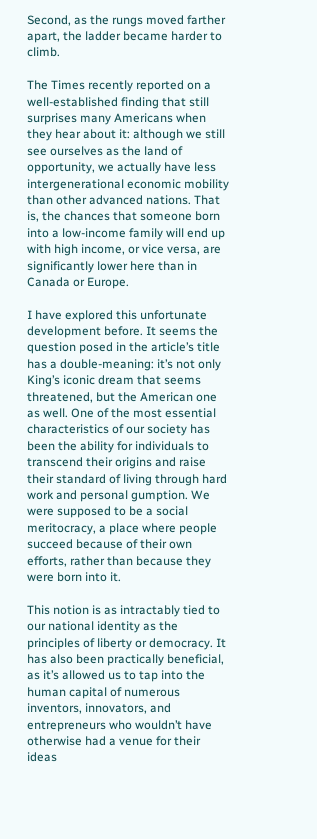Second, as the rungs moved farther apart, the ladder became harder to climb.

The Times recently reported on a well-established finding that still surprises many Americans when they hear about it: although we still see ourselves as the land of opportunity, we actually have less intergenerational economic mobility than other advanced nations. That is, the chances that someone born into a low-income family will end up with high income, or vice versa, are significantly lower here than in Canada or Europe.

I have explored this unfortunate development before. It seems the question posed in the article’s title has a double-meaning: it’s not only King’s iconic dream that seems threatened, but the American one as well. One of the most essential characteristics of our society has been the ability for individuals to transcend their origins and raise their standard of living through hard work and personal gumption. We were supposed to be a social meritocracy, a place where people succeed because of their own efforts, rather than because they were born into it.

This notion is as intractably tied to our national identity as the principles of liberty or democracy. It has also been practically beneficial, as it’s allowed us to tap into the human capital of numerous inventors, innovators, and entrepreneurs who wouldn’t have otherwise had a venue for their ideas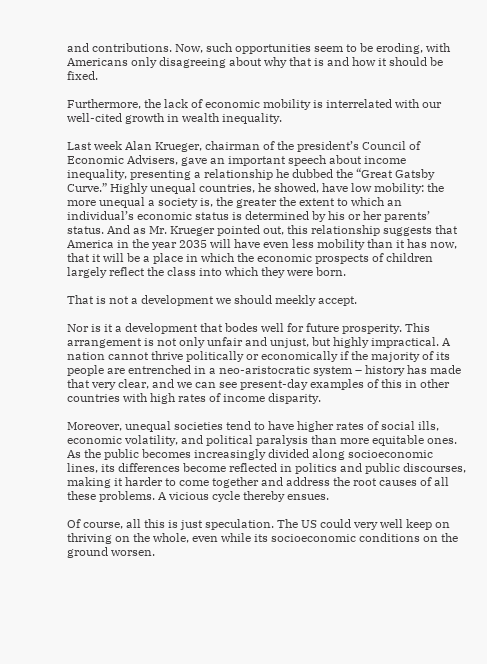and contributions. Now, such opportunities seem to be eroding, with Americans only disagreeing about why that is and how it should be fixed.

Furthermore, the lack of economic mobility is interrelated with our well-cited growth in wealth inequality.

Last week Alan Krueger, chairman of the president’s Council of Economic Advisers, gave an important speech about income inequality, presenting a relationship he dubbed the “Great Gatsby Curve.” Highly unequal countries, he showed, have low mobility: the more unequal a society is, the greater the extent to which an individual’s economic status is determined by his or her parents’ status. And as Mr. Krueger pointed out, this relationship suggests that America in the year 2035 will have even less mobility than it has now, that it will be a place in which the economic prospects of children largely reflect the class into which they were born.

That is not a development we should meekly accept.

Nor is it a development that bodes well for future prosperity. This arrangement is not only unfair and unjust, but highly impractical. A nation cannot thrive politically or economically if the majority of its people are entrenched in a neo-aristocratic system – history has made that very clear, and we can see present-day examples of this in other countries with high rates of income disparity.

Moreover, unequal societies tend to have higher rates of social ills, economic volatility, and political paralysis than more equitable ones. As the public becomes increasingly divided along socioeconomic lines, its differences become reflected in politics and public discourses, making it harder to come together and address the root causes of all these problems. A vicious cycle thereby ensues.

Of course, all this is just speculation. The US could very well keep on thriving on the whole, even while its socioeconomic conditions on the ground worsen.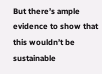But there’s ample evidence to show that this wouldn’t be sustainable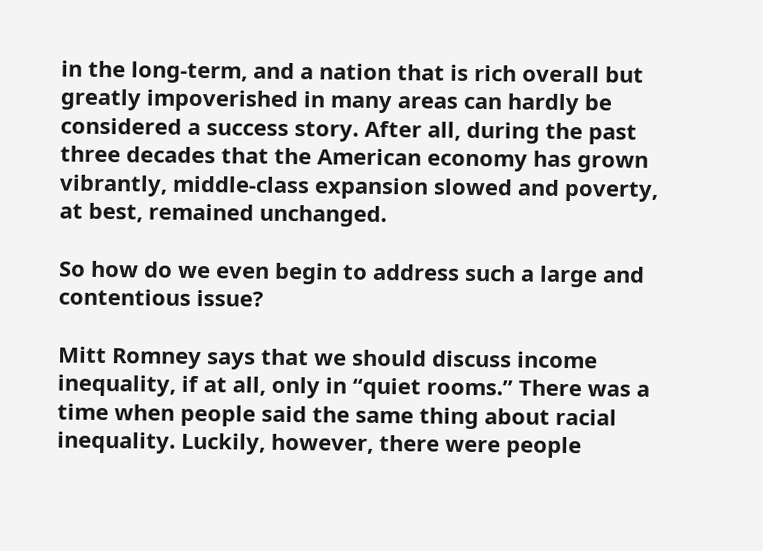in the long-term, and a nation that is rich overall but greatly impoverished in many areas can hardly be considered a success story. After all, during the past three decades that the American economy has grown vibrantly, middle-class expansion slowed and poverty, at best, remained unchanged.

So how do we even begin to address such a large and contentious issue?

Mitt Romney says that we should discuss income inequality, if at all, only in “quiet rooms.” There was a time when people said the same thing about racial inequality. Luckily, however, there were people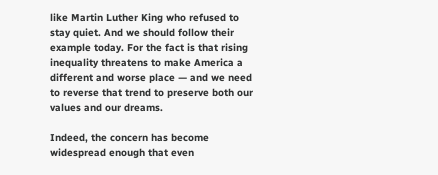like Martin Luther King who refused to stay quiet. And we should follow their example today. For the fact is that rising inequality threatens to make America a different and worse place — and we need to reverse that trend to preserve both our values and our dreams.

Indeed, the concern has become widespread enough that even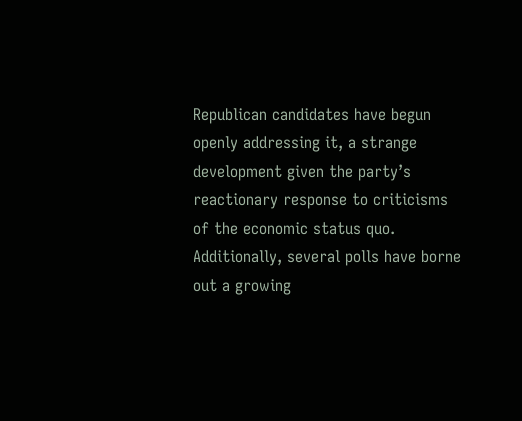Republican candidates have begun openly addressing it, a strange development given the party’s reactionary response to criticisms of the economic status quo. Additionally, several polls have borne out a growing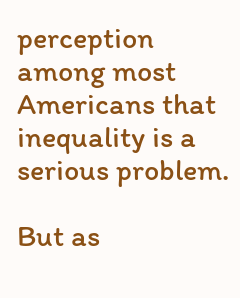perception among most Americans that inequality is a serious problem.

But as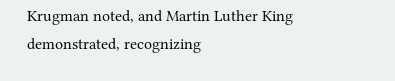Krugman noted, and Martin Luther King demonstrated, recognizing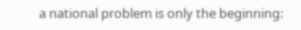a national problem is only the beginning: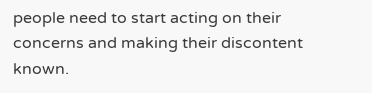people need to start acting on their concerns and making their discontent known.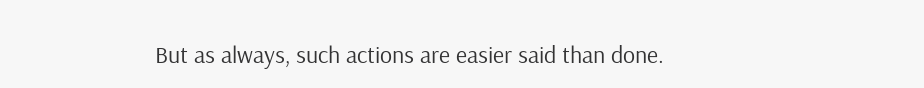But as always, such actions are easier said than done.